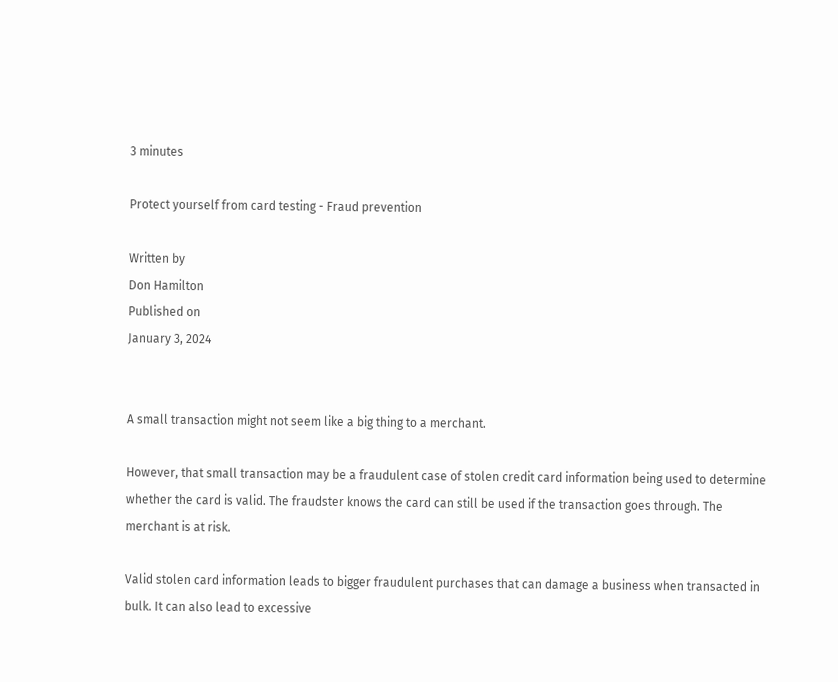3 minutes

Protect yourself from card testing - Fraud prevention

Written by
Don Hamilton
Published on
January 3, 2024


A small transaction might not seem like a big thing to a merchant.

However, that small transaction may be a fraudulent case of stolen credit card information being used to determine whether the card is valid. The fraudster knows the card can still be used if the transaction goes through. The merchant is at risk.

Valid stolen card information leads to bigger fraudulent purchases that can damage a business when transacted in bulk. It can also lead to excessive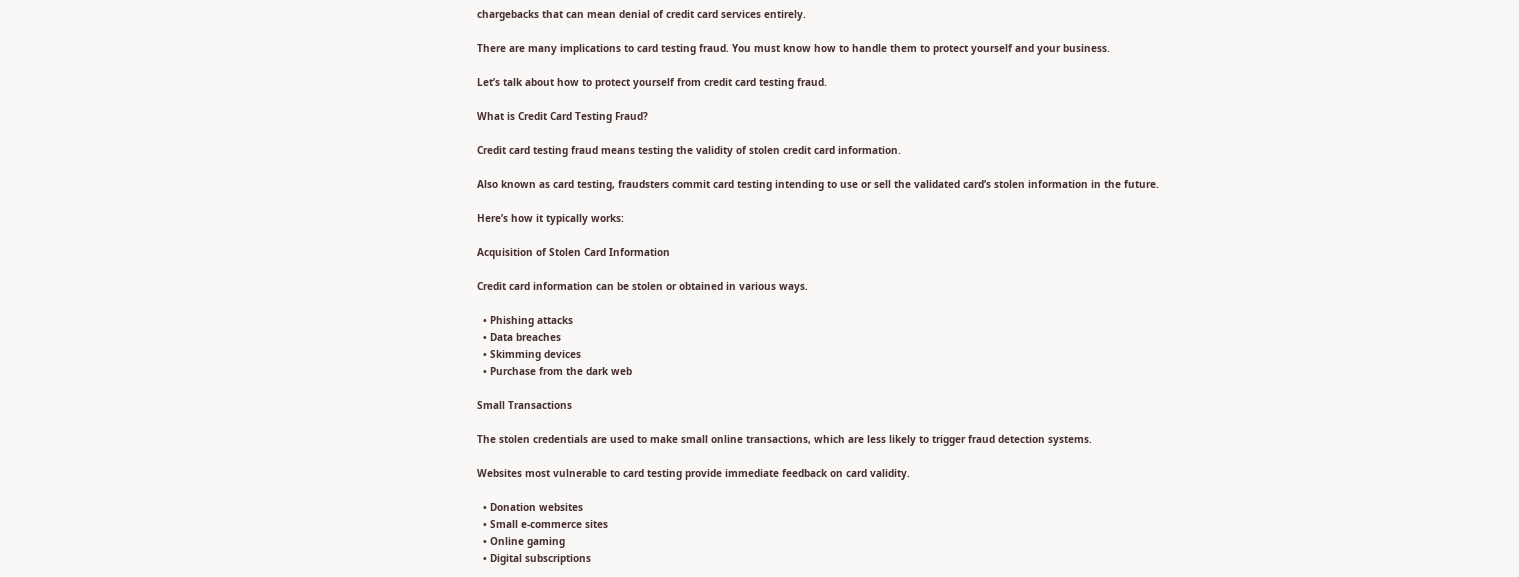chargebacks that can mean denial of credit card services entirely.

There are many implications to card testing fraud. You must know how to handle them to protect yourself and your business.

Let’s talk about how to protect yourself from credit card testing fraud.

What is Credit Card Testing Fraud?

Credit card testing fraud means testing the validity of stolen credit card information.

Also known as card testing, fraudsters commit card testing intending to use or sell the validated card’s stolen information in the future.

Here’s how it typically works:

Acquisition of Stolen Card Information

Credit card information can be stolen or obtained in various ways.

  • Phishing attacks
  • Data breaches
  • Skimming devices
  • Purchase from the dark web

Small Transactions

The stolen credentials are used to make small online transactions, which are less likely to trigger fraud detection systems.

Websites most vulnerable to card testing provide immediate feedback on card validity.

  • Donation websites
  • Small e-commerce sites
  • Online gaming
  • Digital subscriptions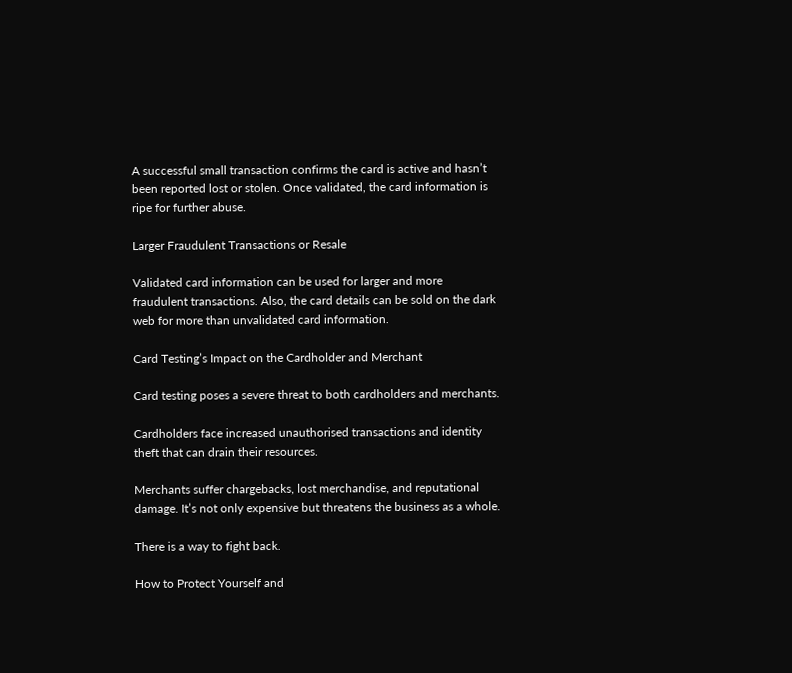A successful small transaction confirms the card is active and hasn’t been reported lost or stolen. Once validated, the card information is ripe for further abuse.

Larger Fraudulent Transactions or Resale

Validated card information can be used for larger and more fraudulent transactions. Also, the card details can be sold on the dark web for more than unvalidated card information.

Card Testing’s Impact on the Cardholder and Merchant

Card testing poses a severe threat to both cardholders and merchants.

Cardholders face increased unauthorised transactions and identity theft that can drain their resources.

Merchants suffer chargebacks, lost merchandise, and reputational damage. It’s not only expensive but threatens the business as a whole.

There is a way to fight back.

How to Protect Yourself and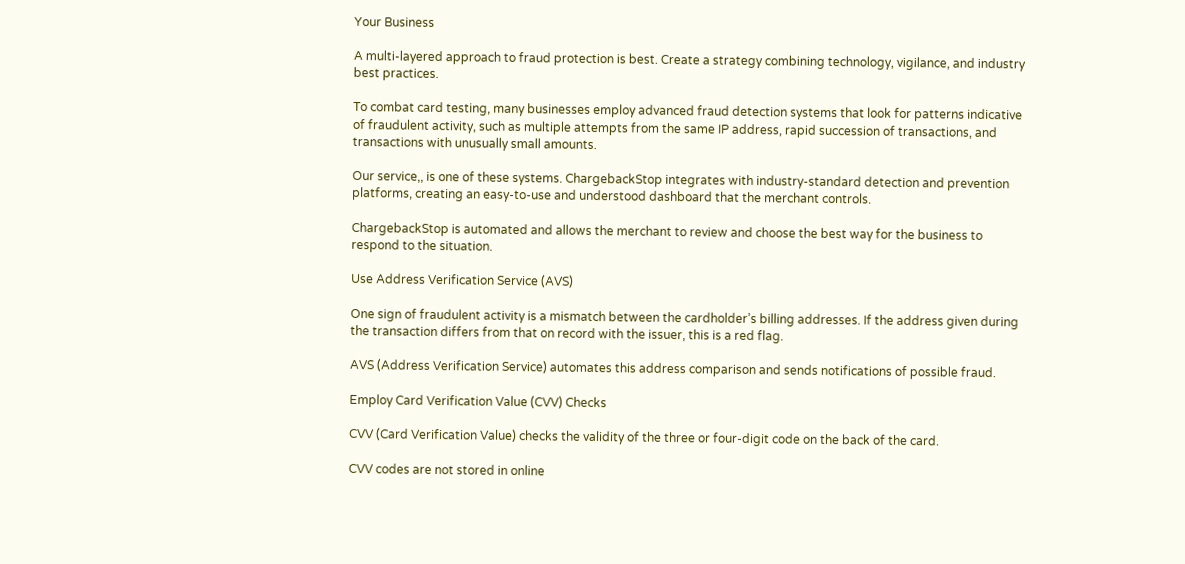Your Business

A multi-layered approach to fraud protection is best. Create a strategy combining technology, vigilance, and industry best practices.

To combat card testing, many businesses employ advanced fraud detection systems that look for patterns indicative of fraudulent activity, such as multiple attempts from the same IP address, rapid succession of transactions, and transactions with unusually small amounts.

Our service,, is one of these systems. ChargebackStop integrates with industry-standard detection and prevention platforms, creating an easy-to-use and understood dashboard that the merchant controls.

ChargebackStop is automated and allows the merchant to review and choose the best way for the business to respond to the situation.

Use Address Verification Service (AVS)

One sign of fraudulent activity is a mismatch between the cardholder’s billing addresses. If the address given during the transaction differs from that on record with the issuer, this is a red flag.

AVS (Address Verification Service) automates this address comparison and sends notifications of possible fraud.

Employ Card Verification Value (CVV) Checks

CVV (Card Verification Value) checks the validity of the three or four-digit code on the back of the card.

CVV codes are not stored in online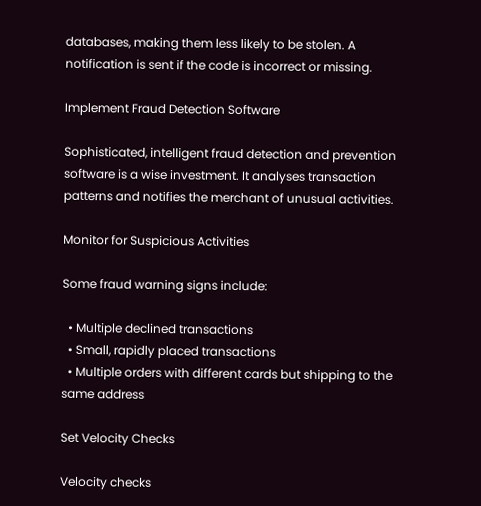databases, making them less likely to be stolen. A notification is sent if the code is incorrect or missing.

Implement Fraud Detection Software

Sophisticated, intelligent fraud detection and prevention software is a wise investment. It analyses transaction patterns and notifies the merchant of unusual activities.

Monitor for Suspicious Activities

Some fraud warning signs include:

  • Multiple declined transactions
  • Small, rapidly placed transactions
  • Multiple orders with different cards but shipping to the same address

Set Velocity Checks

Velocity checks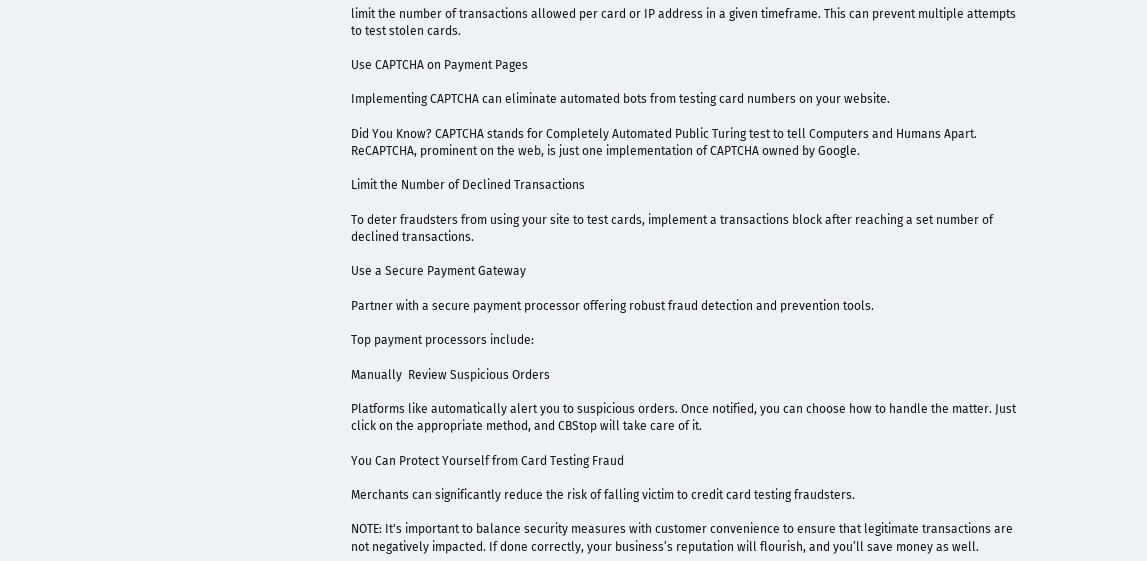limit the number of transactions allowed per card or IP address in a given timeframe. This can prevent multiple attempts to test stolen cards.

Use CAPTCHA on Payment Pages

Implementing CAPTCHA can eliminate automated bots from testing card numbers on your website.

Did You Know? CAPTCHA stands for Completely Automated Public Turing test to tell Computers and Humans Apart. ReCAPTCHA, prominent on the web, is just one implementation of CAPTCHA owned by Google.

Limit the Number of Declined Transactions

To deter fraudsters from using your site to test cards, implement a transactions block after reaching a set number of declined transactions.

Use a Secure Payment Gateway

Partner with a secure payment processor offering robust fraud detection and prevention tools.

Top payment processors include:

Manually  Review Suspicious Orders

Platforms like automatically alert you to suspicious orders. Once notified, you can choose how to handle the matter. Just click on the appropriate method, and CBStop will take care of it.

You Can Protect Yourself from Card Testing Fraud

Merchants can significantly reduce the risk of falling victim to credit card testing fraudsters.

NOTE: It's important to balance security measures with customer convenience to ensure that legitimate transactions are not negatively impacted. If done correctly, your business’s reputation will flourish, and you’ll save money as well.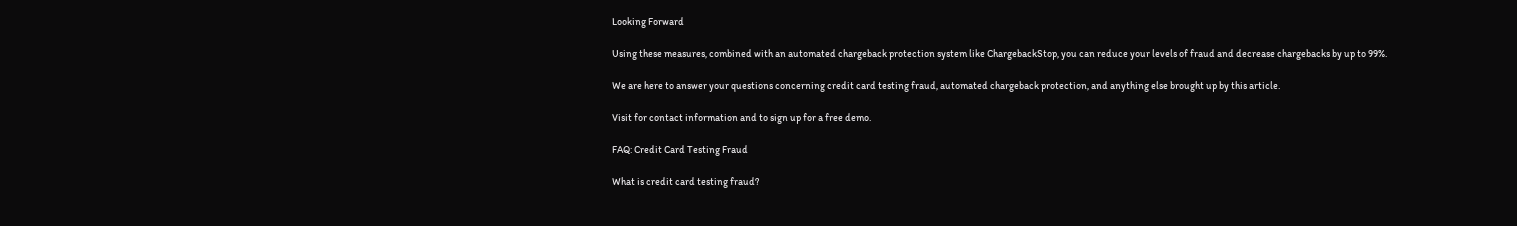Looking Forward

Using these measures, combined with an automated chargeback protection system like ChargebackStop, you can reduce your levels of fraud and decrease chargebacks by up to 99%.

We are here to answer your questions concerning credit card testing fraud, automated chargeback protection, and anything else brought up by this article.

Visit for contact information and to sign up for a free demo.

FAQ: Credit Card Testing Fraud

What is credit card testing fraud?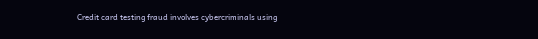Credit card testing fraud involves cybercriminals using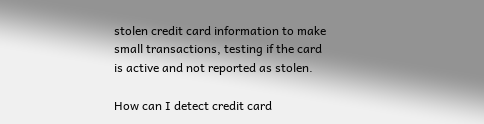stolen credit card information to make small transactions, testing if the card is active and not reported as stolen.

How can I detect credit card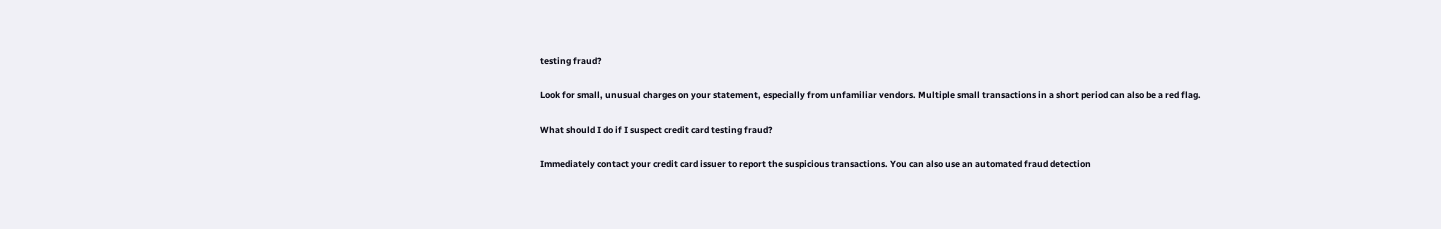testing fraud?

Look for small, unusual charges on your statement, especially from unfamiliar vendors. Multiple small transactions in a short period can also be a red flag.

What should I do if I suspect credit card testing fraud?

Immediately contact your credit card issuer to report the suspicious transactions. You can also use an automated fraud detection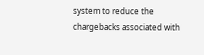system to reduce the chargebacks associated with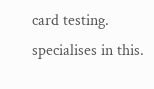card testing. specialises in this.